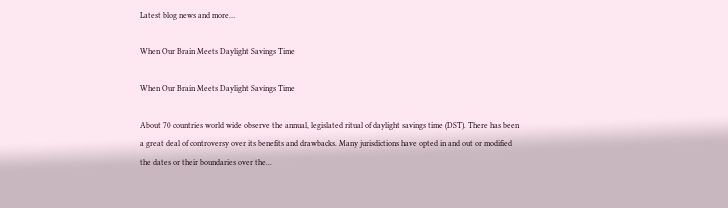Latest blog news and more…

When Our Brain Meets Daylight Savings Time

When Our Brain Meets Daylight Savings Time

About 70 countries world wide observe the annual, legislated ritual of daylight savings time (DST). There has been a great deal of controversy over its benefits and drawbacks. Many jurisdictions have opted in and out or modified the dates or their boundaries over the...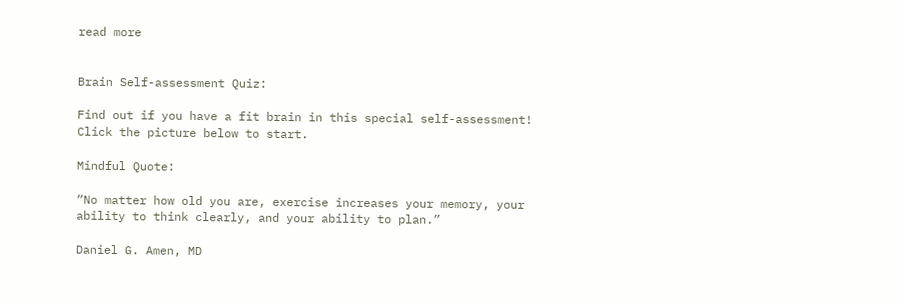read more


Brain Self-assessment Quiz:

Find out if you have a fit brain in this special self-assessment! Click the picture below to start.

Mindful Quote:

“No matter how old you are, exercise increases your memory, your ability to think clearly, and your ability to plan.”

Daniel G. Amen, MD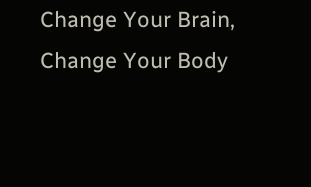Change Your Brain, Change Your Body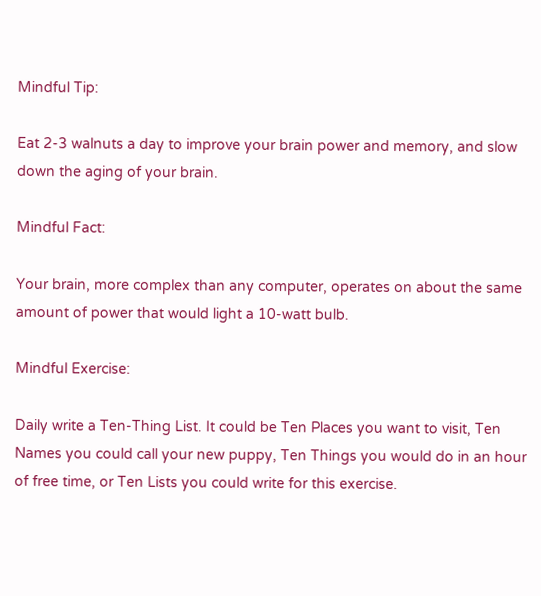Mindful Tip:

Eat 2-3 walnuts a day to improve your brain power and memory, and slow down the aging of your brain.

Mindful Fact:

Your brain, more complex than any computer, operates on about the same amount of power that would light a 10-watt bulb.

Mindful Exercise:

Daily write a Ten-Thing List. It could be Ten Places you want to visit, Ten Names you could call your new puppy, Ten Things you would do in an hour of free time, or Ten Lists you could write for this exercise.